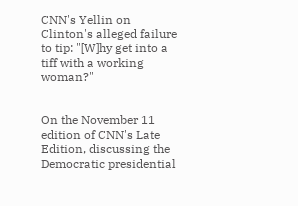CNN's Yellin on Clinton's alleged failure to tip: "[W]hy get into a tiff with a working woman?"


On the November 11 edition of CNN's Late Edition, discussing the Democratic presidential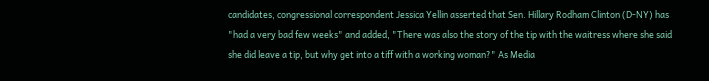candidates, congressional correspondent Jessica Yellin asserted that Sen. Hillary Rodham Clinton (D-NY) has "had a very bad few weeks" and added, "There was also the story of the tip with the waitress where she said she did leave a tip, but why get into a tiff with a working woman?" As Media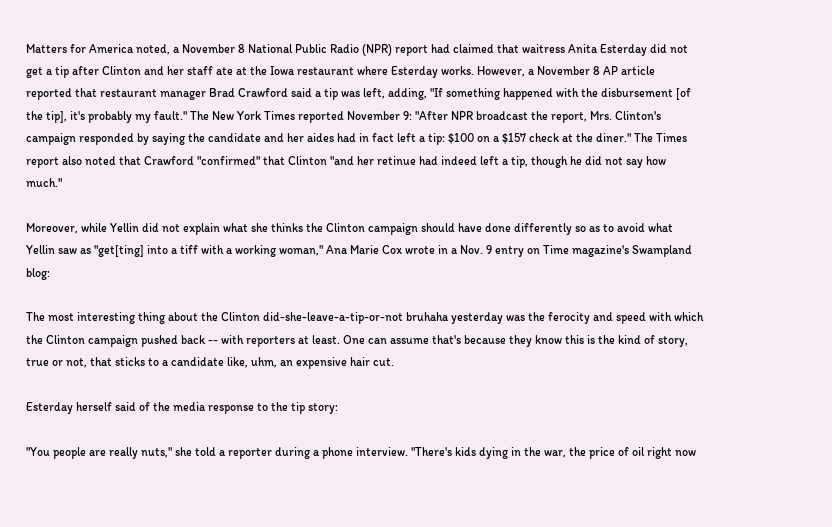Matters for America noted, a November 8 National Public Radio (NPR) report had claimed that waitress Anita Esterday did not get a tip after Clinton and her staff ate at the Iowa restaurant where Esterday works. However, a November 8 AP article reported that restaurant manager Brad Crawford said a tip was left, adding, "If something happened with the disbursement [of the tip], it's probably my fault." The New York Times reported November 9: "After NPR broadcast the report, Mrs. Clinton's campaign responded by saying the candidate and her aides had in fact left a tip: $100 on a $157 check at the diner." The Times report also noted that Crawford "confirmed" that Clinton "and her retinue had indeed left a tip, though he did not say how much."

Moreover, while Yellin did not explain what she thinks the Clinton campaign should have done differently so as to avoid what Yellin saw as "get[ting] into a tiff with a working woman," Ana Marie Cox wrote in a Nov. 9 entry on Time magazine's Swampland blog:

The most interesting thing about the Clinton did-she-leave-a-tip-or-not bruhaha yesterday was the ferocity and speed with which the Clinton campaign pushed back -- with reporters at least. One can assume that's because they know this is the kind of story, true or not, that sticks to a candidate like, uhm, an expensive hair cut.

Esterday herself said of the media response to the tip story:

"You people are really nuts," she told a reporter during a phone interview. "There's kids dying in the war, the price of oil right now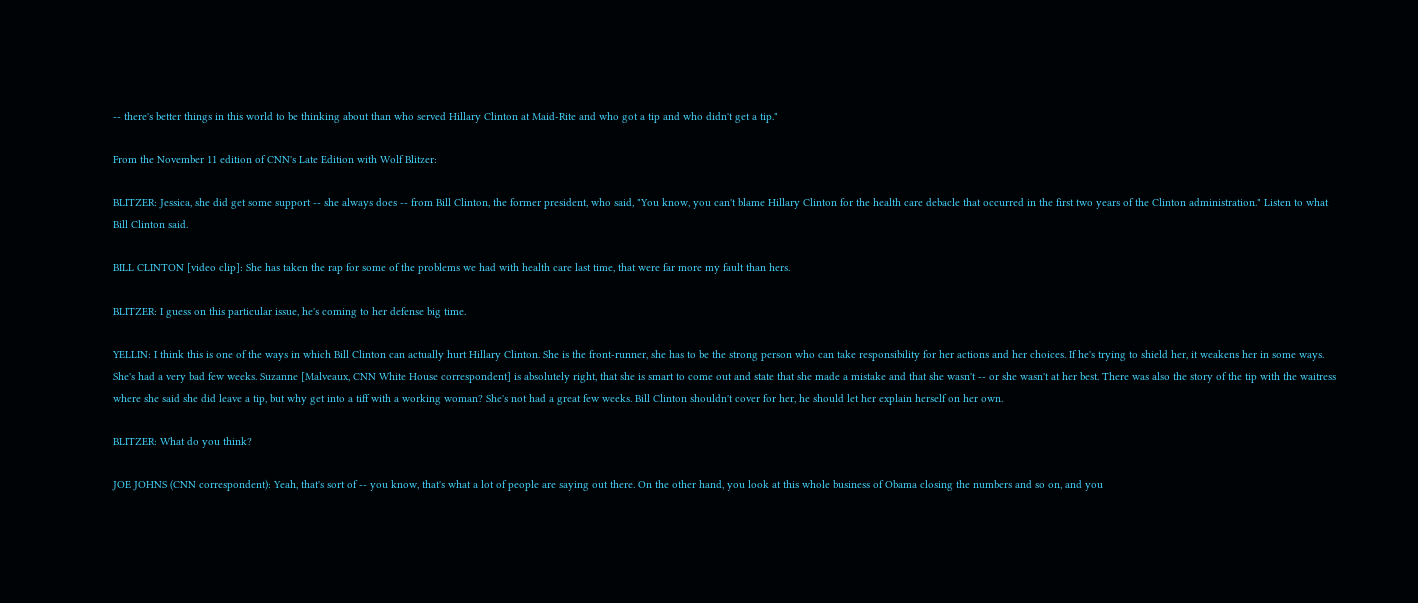-- there's better things in this world to be thinking about than who served Hillary Clinton at Maid-Rite and who got a tip and who didn't get a tip."

From the November 11 edition of CNN's Late Edition with Wolf Blitzer:

BLITZER: Jessica, she did get some support -- she always does -- from Bill Clinton, the former president, who said, "You know, you can't blame Hillary Clinton for the health care debacle that occurred in the first two years of the Clinton administration." Listen to what Bill Clinton said.

BILL CLINTON [video clip]: She has taken the rap for some of the problems we had with health care last time, that were far more my fault than hers.

BLITZER: I guess on this particular issue, he's coming to her defense big time.

YELLIN: I think this is one of the ways in which Bill Clinton can actually hurt Hillary Clinton. She is the front-runner, she has to be the strong person who can take responsibility for her actions and her choices. If he's trying to shield her, it weakens her in some ways. She's had a very bad few weeks. Suzanne [Malveaux, CNN White House correspondent] is absolutely right, that she is smart to come out and state that she made a mistake and that she wasn't -- or she wasn't at her best. There was also the story of the tip with the waitress where she said she did leave a tip, but why get into a tiff with a working woman? She's not had a great few weeks. Bill Clinton shouldn't cover for her, he should let her explain herself on her own.

BLITZER: What do you think?

JOE JOHNS (CNN correspondent): Yeah, that's sort of -- you know, that's what a lot of people are saying out there. On the other hand, you look at this whole business of Obama closing the numbers and so on, and you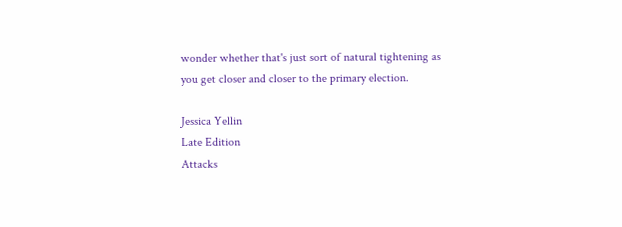wonder whether that's just sort of natural tightening as you get closer and closer to the primary election.

Jessica Yellin
Late Edition
Attacks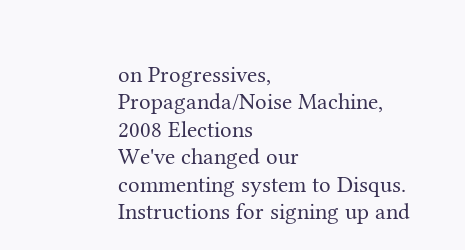on Progressives, Propaganda/Noise Machine, 2008 Elections
We've changed our commenting system to Disqus.
Instructions for signing up and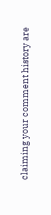claiming your comment history are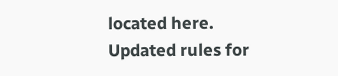located here.
Updated rules for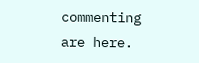commenting are here.